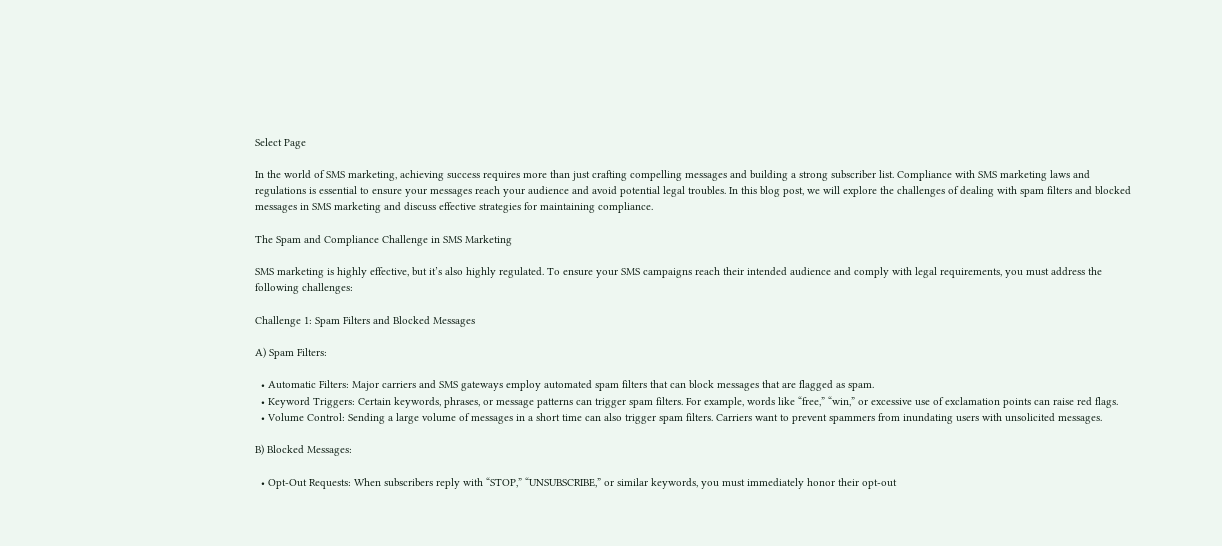Select Page

In the world of SMS marketing, achieving success requires more than just crafting compelling messages and building a strong subscriber list. Compliance with SMS marketing laws and regulations is essential to ensure your messages reach your audience and avoid potential legal troubles. In this blog post, we will explore the challenges of dealing with spam filters and blocked messages in SMS marketing and discuss effective strategies for maintaining compliance.

The Spam and Compliance Challenge in SMS Marketing

SMS marketing is highly effective, but it’s also highly regulated. To ensure your SMS campaigns reach their intended audience and comply with legal requirements, you must address the following challenges:

Challenge 1: Spam Filters and Blocked Messages

A) Spam Filters:

  • Automatic Filters: Major carriers and SMS gateways employ automated spam filters that can block messages that are flagged as spam.
  • Keyword Triggers: Certain keywords, phrases, or message patterns can trigger spam filters. For example, words like “free,” “win,” or excessive use of exclamation points can raise red flags.
  • Volume Control: Sending a large volume of messages in a short time can also trigger spam filters. Carriers want to prevent spammers from inundating users with unsolicited messages.

B) Blocked Messages:

  • Opt-Out Requests: When subscribers reply with “STOP,” “UNSUBSCRIBE,” or similar keywords, you must immediately honor their opt-out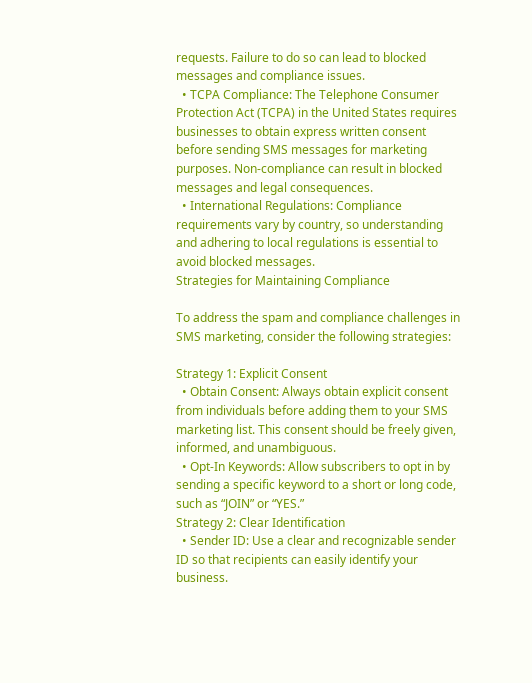requests. Failure to do so can lead to blocked messages and compliance issues.
  • TCPA Compliance: The Telephone Consumer Protection Act (TCPA) in the United States requires businesses to obtain express written consent before sending SMS messages for marketing purposes. Non-compliance can result in blocked messages and legal consequences.
  • International Regulations: Compliance requirements vary by country, so understanding and adhering to local regulations is essential to avoid blocked messages.
Strategies for Maintaining Compliance

To address the spam and compliance challenges in SMS marketing, consider the following strategies:

Strategy 1: Explicit Consent
  • Obtain Consent: Always obtain explicit consent from individuals before adding them to your SMS marketing list. This consent should be freely given, informed, and unambiguous.
  • Opt-In Keywords: Allow subscribers to opt in by sending a specific keyword to a short or long code, such as “JOIN” or “YES.”
Strategy 2: Clear Identification
  • Sender ID: Use a clear and recognizable sender ID so that recipients can easily identify your business.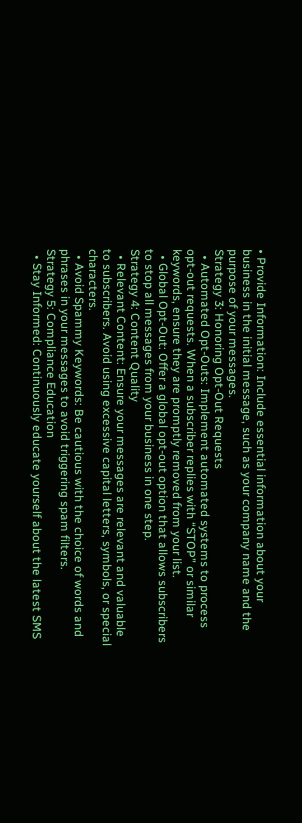• Provide Information: Include essential information about your business in the initial message, such as your company name and the purpose of your messages.
Strategy 3: Honoring Opt-Out Requests
  • Automated Opt-Outs: Implement automated systems to process opt-out requests. When a subscriber replies with “STOP” or similar keywords, ensure they are promptly removed from your list.
  • Global Opt-Out: Offer a global opt-out option that allows subscribers to stop all messages from your business in one step.
Strategy 4: Content Quality
  • Relevant Content: Ensure your messages are relevant and valuable to subscribers. Avoid using excessive capital letters, symbols, or special characters.
  • Avoid Spammy Keywords: Be cautious with the choice of words and phrases in your messages to avoid triggering spam filters.
Strategy 5: Compliance Education
  • Stay Informed: Continuously educate yourself about the latest SMS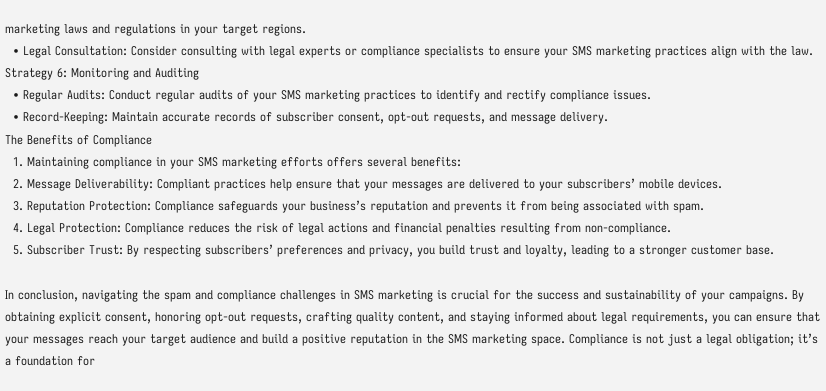marketing laws and regulations in your target regions.
  • Legal Consultation: Consider consulting with legal experts or compliance specialists to ensure your SMS marketing practices align with the law.
Strategy 6: Monitoring and Auditing
  • Regular Audits: Conduct regular audits of your SMS marketing practices to identify and rectify compliance issues.
  • Record-Keeping: Maintain accurate records of subscriber consent, opt-out requests, and message delivery.
The Benefits of Compliance
  1. Maintaining compliance in your SMS marketing efforts offers several benefits:
  2. Message Deliverability: Compliant practices help ensure that your messages are delivered to your subscribers’ mobile devices.
  3. Reputation Protection: Compliance safeguards your business’s reputation and prevents it from being associated with spam.
  4. Legal Protection: Compliance reduces the risk of legal actions and financial penalties resulting from non-compliance.
  5. Subscriber Trust: By respecting subscribers’ preferences and privacy, you build trust and loyalty, leading to a stronger customer base.

In conclusion, navigating the spam and compliance challenges in SMS marketing is crucial for the success and sustainability of your campaigns. By obtaining explicit consent, honoring opt-out requests, crafting quality content, and staying informed about legal requirements, you can ensure that your messages reach your target audience and build a positive reputation in the SMS marketing space. Compliance is not just a legal obligation; it’s a foundation for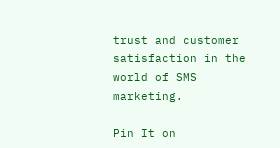trust and customer satisfaction in the world of SMS marketing.

Pin It on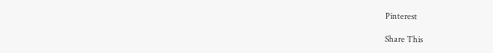Pinterest

Share This